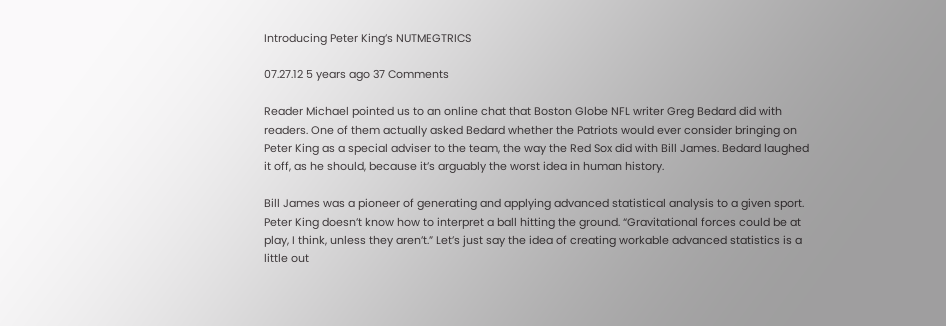Introducing Peter King’s NUTMEGTRICS

07.27.12 5 years ago 37 Comments

Reader Michael pointed us to an online chat that Boston Globe NFL writer Greg Bedard did with readers. One of them actually asked Bedard whether the Patriots would ever consider bringing on Peter King as a special adviser to the team, the way the Red Sox did with Bill James. Bedard laughed it off, as he should, because it’s arguably the worst idea in human history.

Bill James was a pioneer of generating and applying advanced statistical analysis to a given sport. Peter King doesn’t know how to interpret a ball hitting the ground. “Gravitational forces could be at play, I think, unless they aren’t.” Let’s just say the idea of creating workable advanced statistics is a little out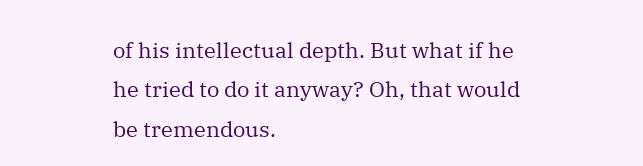of his intellectual depth. But what if he he tried to do it anyway? Oh, that would be tremendous.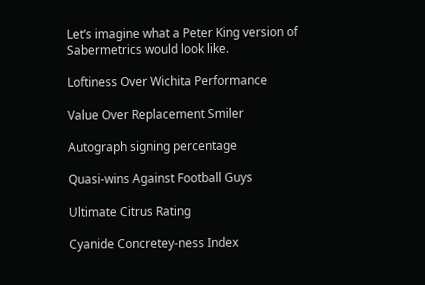Let’s imagine what a Peter King version of Sabermetrics would look like.

Loftiness Over Wichita Performance

Value Over Replacement Smiler

Autograph signing percentage

Quasi-wins Against Football Guys

Ultimate Citrus Rating

Cyanide Concretey-ness Index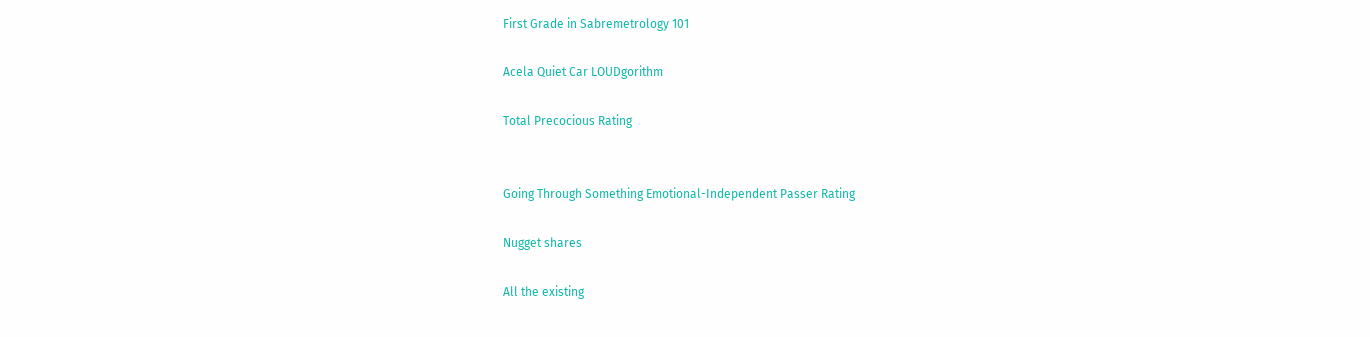First Grade in Sabremetrology 101

Acela Quiet Car LOUDgorithm

Total Precocious Rating


Going Through Something Emotional-Independent Passer Rating

Nugget shares

All the existing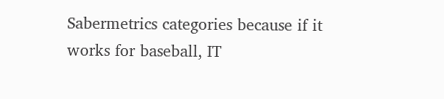Sabermetrics categories because if it works for baseball, IT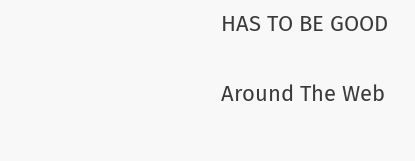HAS TO BE GOOD

Around The Web